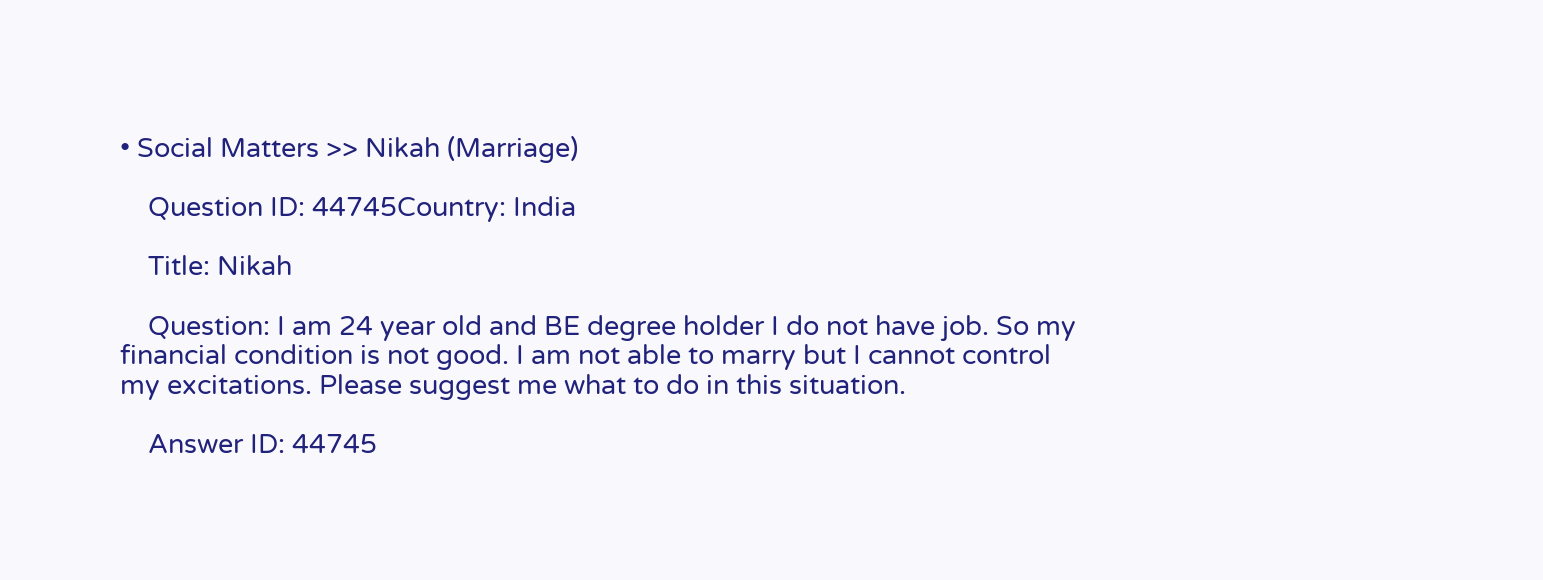• Social Matters >> Nikah (Marriage)

    Question ID: 44745Country: India

    Title: Nikah

    Question: I am 24 year old and BE degree holder I do not have job. So my financial condition is not good. I am not able to marry but I cannot control my excitations. Please suggest me what to do in this situation.

    Answer ID: 44745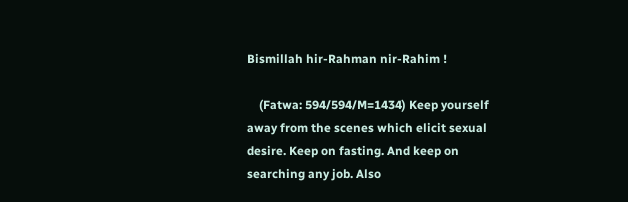Bismillah hir-Rahman nir-Rahim !

    (Fatwa: 594/594/M=1434) Keep yourself away from the scenes which elicit sexual desire. Keep on fasting. And keep on searching any job. Also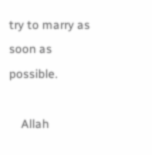try to marry as soon as possible.

    Allah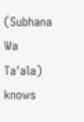(Subhana Wa Ta'ala) knows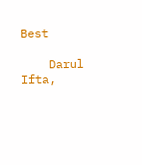Best

    Darul Ifta,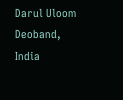Darul Uloom Deoband, India